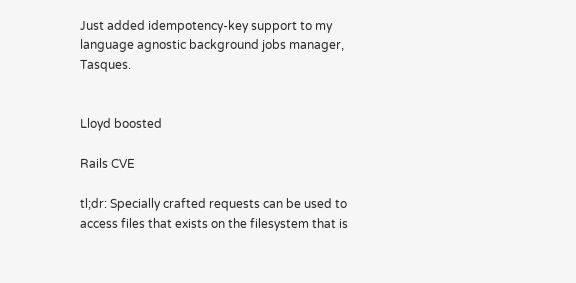Just added idempotency-key support to my language agnostic background jobs manager, Tasques.


Lloyd boosted

Rails CVE

tl;dr: Specially crafted requests can be used to access files that exists on the filesystem that is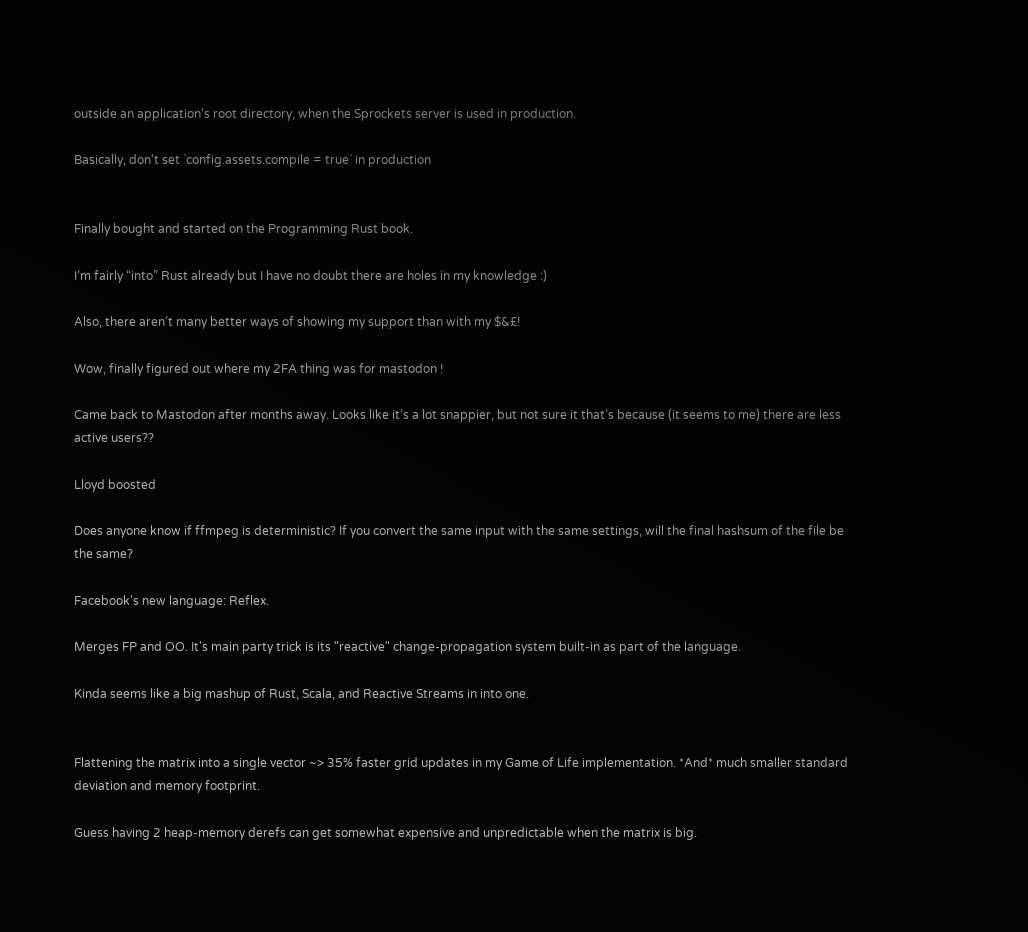outside an application's root directory, when the Sprockets server is used in production.

Basically, don't set `config.assets.compile = true` in production


Finally bought and started on the Programming Rust book.

I’m fairly “into” Rust already but I have no doubt there are holes in my knowledge :)

Also, there aren’t many better ways of showing my support than with my $&£!

Wow, finally figured out where my 2FA thing was for mastodon !

Came back to Mastodon after months away. Looks like it’s a lot snappier, but not sure it that’s because (it seems to me) there are less active users??

Lloyd boosted

Does anyone know if ffmpeg is deterministic? If you convert the same input with the same settings, will the final hashsum of the file be the same?

Facebook's new language: Reflex.

Merges FP and OO. It's main party trick is its "reactive" change-propagation system built-in as part of the language.

Kinda seems like a big mashup of Rust, Scala, and Reactive Streams in into one.


Flattening the matrix into a single vector ~> 35% faster grid updates in my Game of Life implementation. *And* much smaller standard deviation and memory footprint.

Guess having 2 heap-memory derefs can get somewhat expensive and unpredictable when the matrix is big.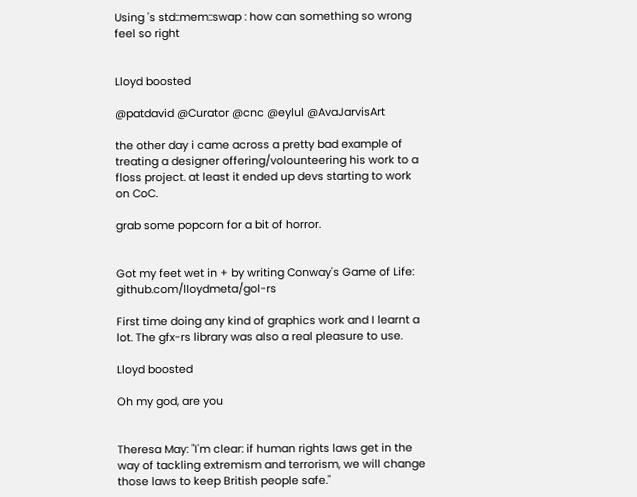Using 's std::mem::swap : how can something so wrong feel so right


Lloyd boosted

@patdavid @Curator @cnc @eylul @AvaJarvisArt

the other day i came across a pretty bad example of treating a designer offering/volounteering his work to a floss project. at least it ended up devs starting to work on CoC.

grab some popcorn for a bit of horror.


Got my feet wet in + by writing Conway's Game of Life: github.com/lloydmeta/gol-rs

First time doing any kind of graphics work and I learnt a lot. The gfx-rs library was also a real pleasure to use.

Lloyd boosted

Oh my god, are you


Theresa May: "I'm clear: if human rights laws get in the way of tackling extremism and terrorism, we will change those laws to keep British people safe."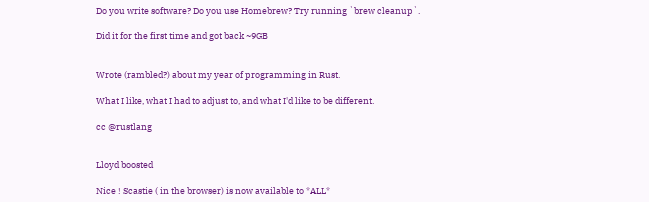Do you write software? Do you use Homebrew? Try running `brew cleanup`.

Did it for the first time and got back ~9GB


Wrote (rambled?) about my year of programming in Rust.

What I like, what I had to adjust to, and what I'd like to be different.

cc @rustlang


Lloyd boosted

Nice ! Scastie ( in the browser) is now available to *ALL*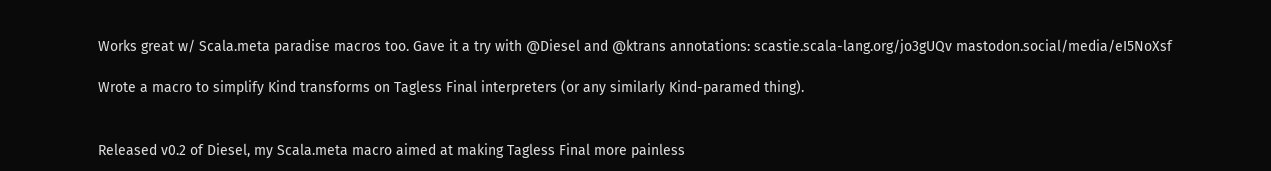Works great w/ Scala.meta paradise macros too. Gave it a try with @Diesel and @ktrans annotations: scastie.scala-lang.org/jo3gUQv mastodon.social/media/eI5NoXsf

Wrote a macro to simplify Kind transforms on Tagless Final interpreters (or any similarly Kind-paramed thing).


Released v0.2 of Diesel, my Scala.meta macro aimed at making Tagless Final more painless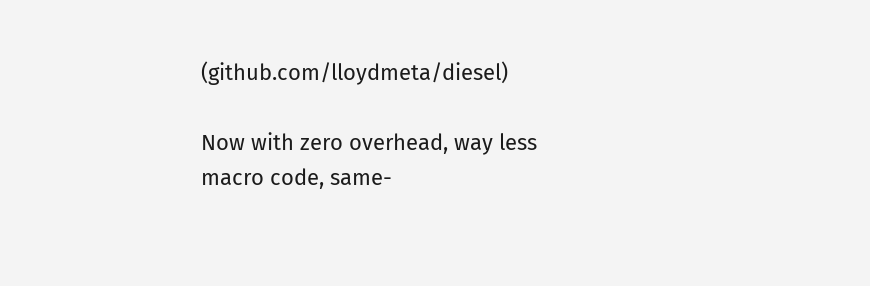(github.com/lloydmeta/diesel)

Now with zero overhead, way less macro code, same-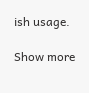ish usage.

Show more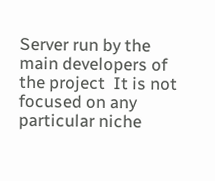Server run by the main developers of the project  It is not focused on any particular niche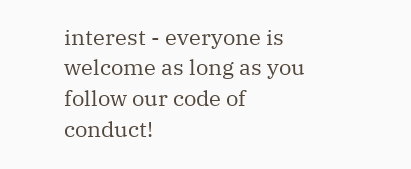interest - everyone is welcome as long as you follow our code of conduct!